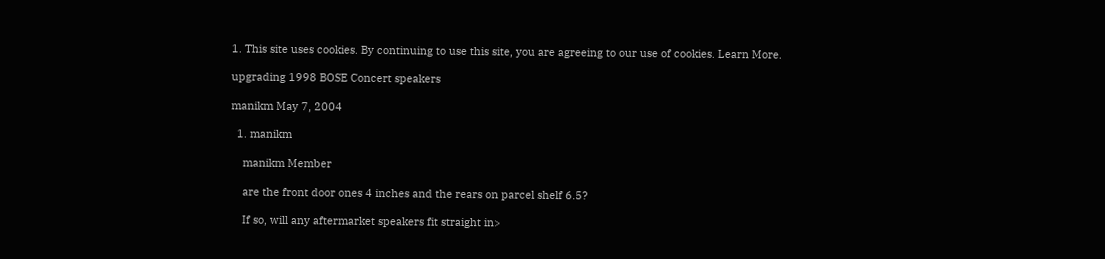1. This site uses cookies. By continuing to use this site, you are agreeing to our use of cookies. Learn More.

upgrading 1998 BOSE Concert speakers

manikm May 7, 2004

  1. manikm

    manikm Member

    are the front door ones 4 inches and the rears on parcel shelf 6.5?

    If so, will any aftermarket speakers fit straight in>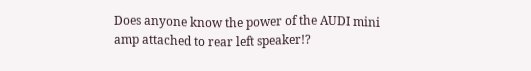Does anyone know the power of the AUDI mini amp attached to rear left speaker!?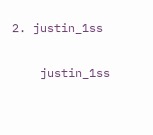2. justin_1ss

    justin_1ss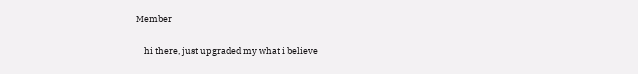Member

    hi there, just upgraded my what i believe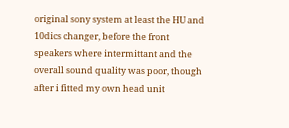original sony system at least the HU and 10dics changer, before the front speakers where intermittant and the overall sound quality was poor, though after i fitted my own head unit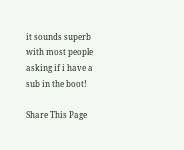it sounds superb with most people asking if i have a sub in the boot!

Share This Page